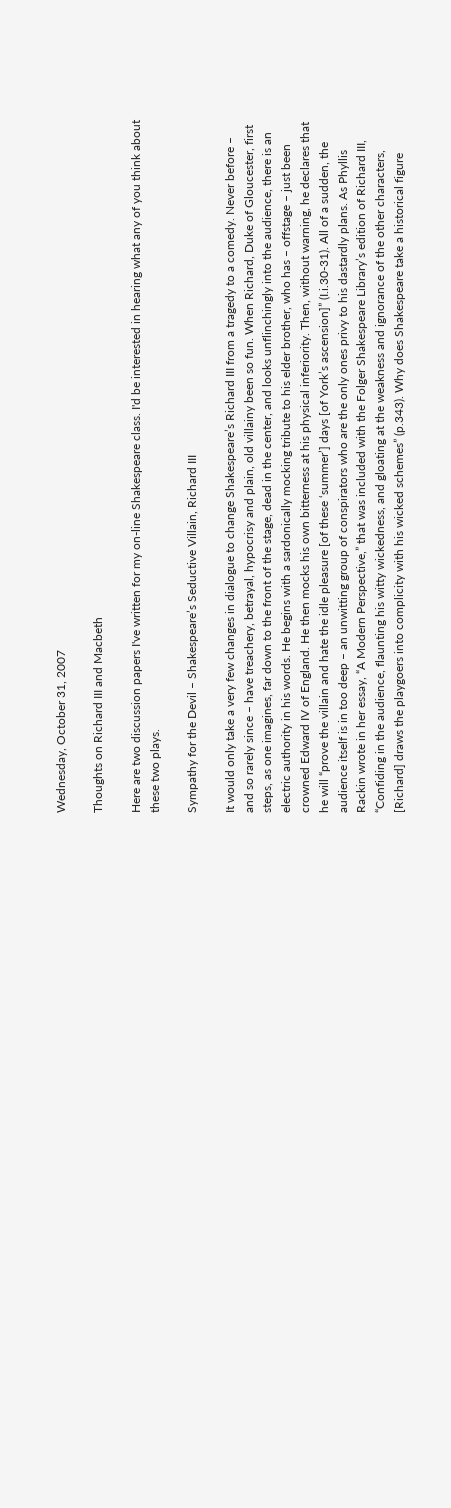Wednesday, October 31, 2007

Thoughts on Richard III and Macbeth

Here are two discussion papers I've written for my on-line Shakespeare class. I'd be interested in hearing what any of you think about these two plays.

Sympathy for the Devil – Shakespeare’s Seductive Villain, Richard III

It would only take a very few changes in dialogue to change Shakespeare’s Richard III from a tragedy to a comedy. Never before – and so rarely since – have treachery, betrayal, hypocrisy and plain, old villainy been so fun. When Richard, Duke of Gloucester, first steps, as one imagines, far down to the front of the stage, dead in the center, and looks unflinchingly into the audience, there is an electric authority in his words. He begins with a sardonically mocking tribute to his elder brother, who has – offstage – just been crowned Edward IV of England. He then mocks his own bitterness at his physical inferiority. Then, without warning, he declares that he will “prove the villain and hate the idle pleasure [of these ‘summer’] days [of York’s ascension]” (I.i.30-31). All of a sudden, the audience itself is in too deep – an unwitting group of conspirators who are the only ones privy to his dastardly plans. As Phyllis Rackin wrote in her essay, “A Modern Perspective,” that was included with the Folger Shakespeare Library’s edition of Richard III, “Confiding in the audience, flaunting his witty wickedness, and gloating at the weakness and ignorance of the other characters, [Richard] draws the playgoers into complicity with his wicked schemes” (p.343). Why does Shakespeare take a historical figure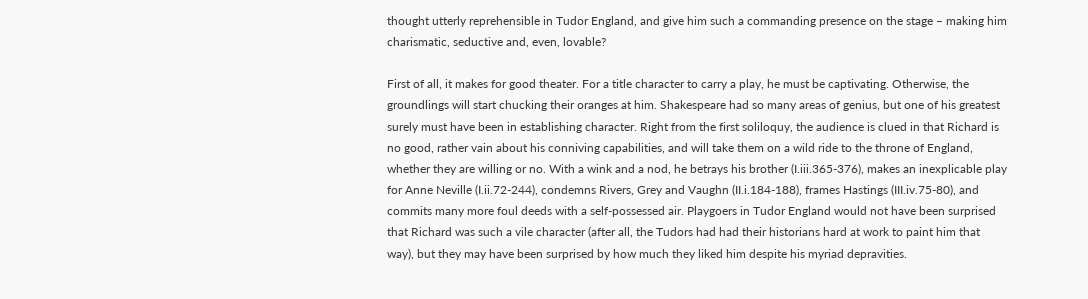thought utterly reprehensible in Tudor England, and give him such a commanding presence on the stage – making him charismatic, seductive and, even, lovable?

First of all, it makes for good theater. For a title character to carry a play, he must be captivating. Otherwise, the groundlings will start chucking their oranges at him. Shakespeare had so many areas of genius, but one of his greatest surely must have been in establishing character. Right from the first soliloquy, the audience is clued in that Richard is no good, rather vain about his conniving capabilities, and will take them on a wild ride to the throne of England, whether they are willing or no. With a wink and a nod, he betrays his brother (I.iii.365-376), makes an inexplicable play for Anne Neville (I.ii.72-244), condemns Rivers, Grey and Vaughn (II.i.184-188), frames Hastings (III.iv.75-80), and commits many more foul deeds with a self-possessed air. Playgoers in Tudor England would not have been surprised that Richard was such a vile character (after all, the Tudors had had their historians hard at work to paint him that way), but they may have been surprised by how much they liked him despite his myriad depravities.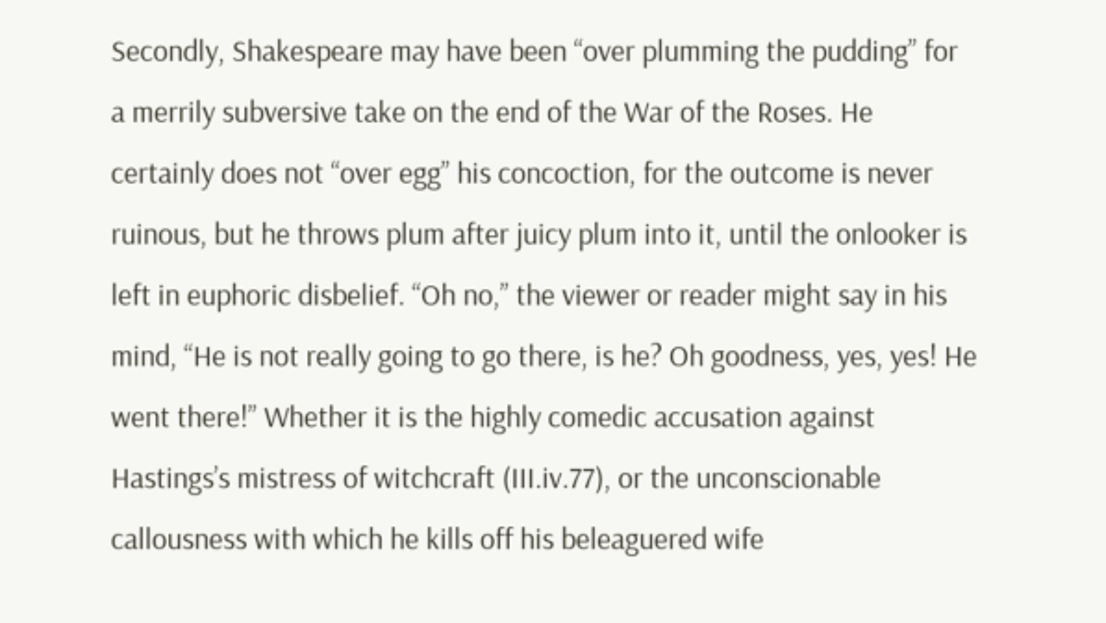Secondly, Shakespeare may have been “over plumming the pudding” for a merrily subversive take on the end of the War of the Roses. He certainly does not “over egg” his concoction, for the outcome is never ruinous, but he throws plum after juicy plum into it, until the onlooker is left in euphoric disbelief. “Oh no,” the viewer or reader might say in his mind, “He is not really going to go there, is he? Oh goodness, yes, yes! He went there!” Whether it is the highly comedic accusation against Hastings’s mistress of witchcraft (III.iv.77), or the unconscionable callousness with which he kills off his beleaguered wife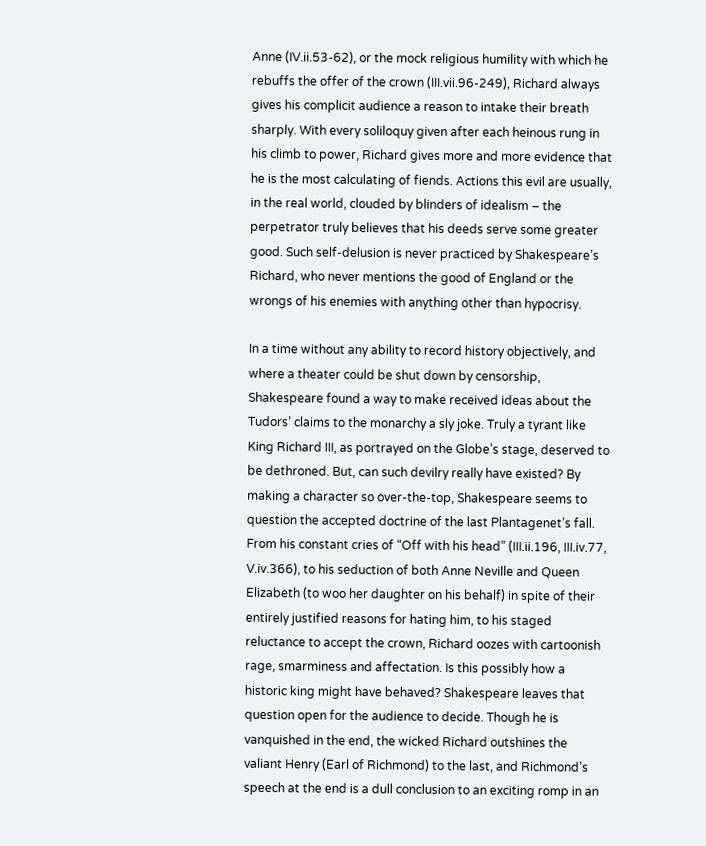Anne (IV.ii.53-62), or the mock religious humility with which he rebuffs the offer of the crown (III.vii.96-249), Richard always gives his complicit audience a reason to intake their breath sharply. With every soliloquy given after each heinous rung in his climb to power, Richard gives more and more evidence that he is the most calculating of fiends. Actions this evil are usually, in the real world, clouded by blinders of idealism – the perpetrator truly believes that his deeds serve some greater good. Such self-delusion is never practiced by Shakespeare’s Richard, who never mentions the good of England or the wrongs of his enemies with anything other than hypocrisy.

In a time without any ability to record history objectively, and where a theater could be shut down by censorship, Shakespeare found a way to make received ideas about the Tudors’ claims to the monarchy a sly joke. Truly a tyrant like King Richard III, as portrayed on the Globe’s stage, deserved to be dethroned. But, can such devilry really have existed? By making a character so over-the-top, Shakespeare seems to question the accepted doctrine of the last Plantagenet’s fall. From his constant cries of “Off with his head” (III.ii.196, III.iv.77, V.iv.366), to his seduction of both Anne Neville and Queen Elizabeth (to woo her daughter on his behalf) in spite of their entirely justified reasons for hating him, to his staged reluctance to accept the crown, Richard oozes with cartoonish rage, smarminess and affectation. Is this possibly how a historic king might have behaved? Shakespeare leaves that question open for the audience to decide. Though he is vanquished in the end, the wicked Richard outshines the valiant Henry (Earl of Richmond) to the last, and Richmond’s speech at the end is a dull conclusion to an exciting romp in an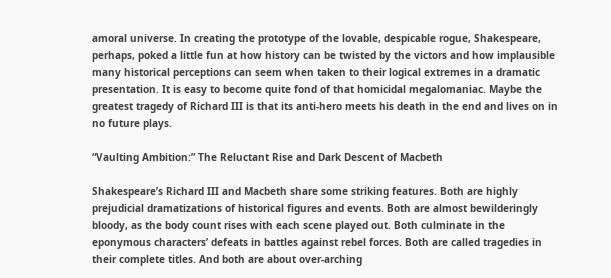amoral universe. In creating the prototype of the lovable, despicable rogue, Shakespeare, perhaps, poked a little fun at how history can be twisted by the victors and how implausible many historical perceptions can seem when taken to their logical extremes in a dramatic presentation. It is easy to become quite fond of that homicidal megalomaniac. Maybe the greatest tragedy of Richard III is that its anti-hero meets his death in the end and lives on in no future plays.

“Vaulting Ambition:” The Reluctant Rise and Dark Descent of Macbeth

Shakespeare’s Richard III and Macbeth share some striking features. Both are highly prejudicial dramatizations of historical figures and events. Both are almost bewilderingly bloody, as the body count rises with each scene played out. Both culminate in the eponymous characters’ defeats in battles against rebel forces. Both are called tragedies in their complete titles. And both are about over-arching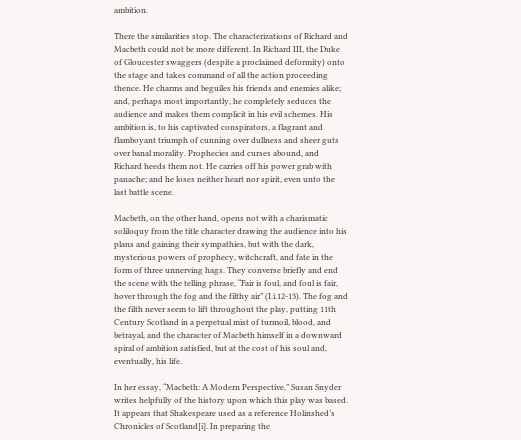ambition.

There the similarities stop. The characterizations of Richard and Macbeth could not be more different. In Richard III, the Duke of Gloucester swaggers (despite a proclaimed deformity) onto the stage and takes command of all the action proceeding thence. He charms and beguiles his friends and enemies alike; and, perhaps most importantly, he completely seduces the audience and makes them complicit in his evil schemes. His ambition is, to his captivated conspirators, a flagrant and flamboyant triumph of cunning over dullness and sheer guts over banal morality. Prophecies and curses abound, and Richard heeds them not. He carries off his power grab with panache; and he loses neither heart nor spirit, even unto the last battle scene.

Macbeth, on the other hand, opens not with a charismatic soliloquy from the title character drawing the audience into his plans and gaining their sympathies, but with the dark, mysterious powers of prophecy, witchcraft, and fate in the form of three unnerving hags. They converse briefly and end the scene with the telling phrase, “Fair is foul, and foul is fair, hover through the fog and the filthy air” (I.i.12-13). The fog and the filth never seem to lift throughout the play, putting 11th Century Scotland in a perpetual mist of turmoil, blood, and betrayal, and the character of Macbeth himself in a downward spiral of ambition satisfied, but at the cost of his soul and, eventually, his life.

In her essay, “Macbeth: A Modern Perspective,” Susan Snyder writes helpfully of the history upon which this play was based. It appears that Shakespeare used as a reference Holinshed’s Chronicles of Scotland[i]. In preparing the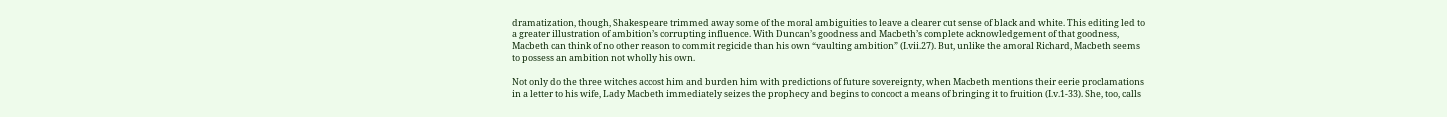dramatization, though, Shakespeare trimmed away some of the moral ambiguities to leave a clearer cut sense of black and white. This editing led to a greater illustration of ambition’s corrupting influence. With Duncan’s goodness and Macbeth’s complete acknowledgement of that goodness, Macbeth can think of no other reason to commit regicide than his own “vaulting ambition” (I.vii.27). But, unlike the amoral Richard, Macbeth seems to possess an ambition not wholly his own.

Not only do the three witches accost him and burden him with predictions of future sovereignty, when Macbeth mentions their eerie proclamations in a letter to his wife, Lady Macbeth immediately seizes the prophecy and begins to concoct a means of bringing it to fruition (I.v.1-33). She, too, calls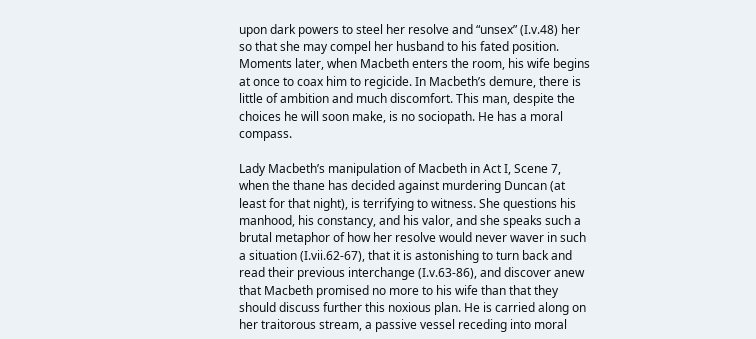upon dark powers to steel her resolve and “unsex” (I.v.48) her so that she may compel her husband to his fated position. Moments later, when Macbeth enters the room, his wife begins at once to coax him to regicide. In Macbeth’s demure, there is little of ambition and much discomfort. This man, despite the choices he will soon make, is no sociopath. He has a moral compass.

Lady Macbeth’s manipulation of Macbeth in Act I, Scene 7, when the thane has decided against murdering Duncan (at least for that night), is terrifying to witness. She questions his manhood, his constancy, and his valor, and she speaks such a brutal metaphor of how her resolve would never waver in such a situation (I.vii.62-67), that it is astonishing to turn back and read their previous interchange (I.v.63-86), and discover anew that Macbeth promised no more to his wife than that they should discuss further this noxious plan. He is carried along on her traitorous stream, a passive vessel receding into moral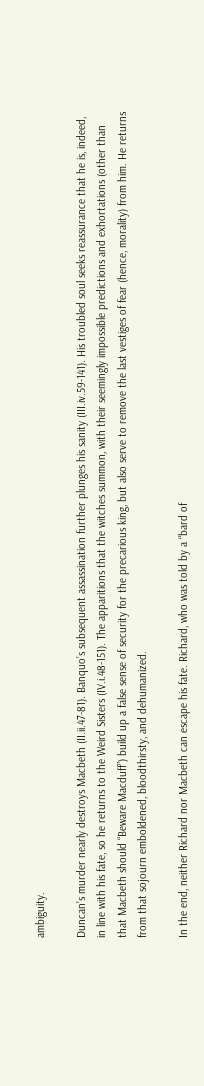ambiguity.

Duncan’s murder nearly destroys Macbeth (II.ii.47-81). Banquo’s subsequent assassination further plunges his sanity (III.iv.59-141). His troubled soul seeks reassurance that he is, indeed, in line with his fate, so he returns to the Weird Sisters (IV.i.48-151). The apparitions that the witches summon, with their seemingly impossible predictions and exhortations (other than that Macbeth should “Beware Macduff”) build up a false sense of security for the precarious king, but also serve to remove the last vestiges of fear (hence, morality) from him. He returns from that sojourn emboldened, bloodthirsty, and dehumanized.

In the end, neither Richard nor Macbeth can escape his fate. Richard, who was told by a “bard of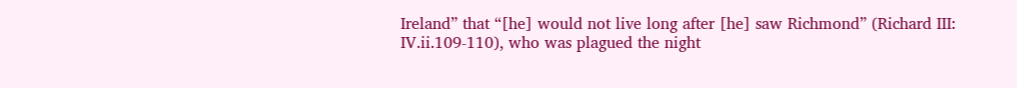Ireland” that “[he] would not live long after [he] saw Richmond” (Richard III: IV.ii.109-110), who was plagued the night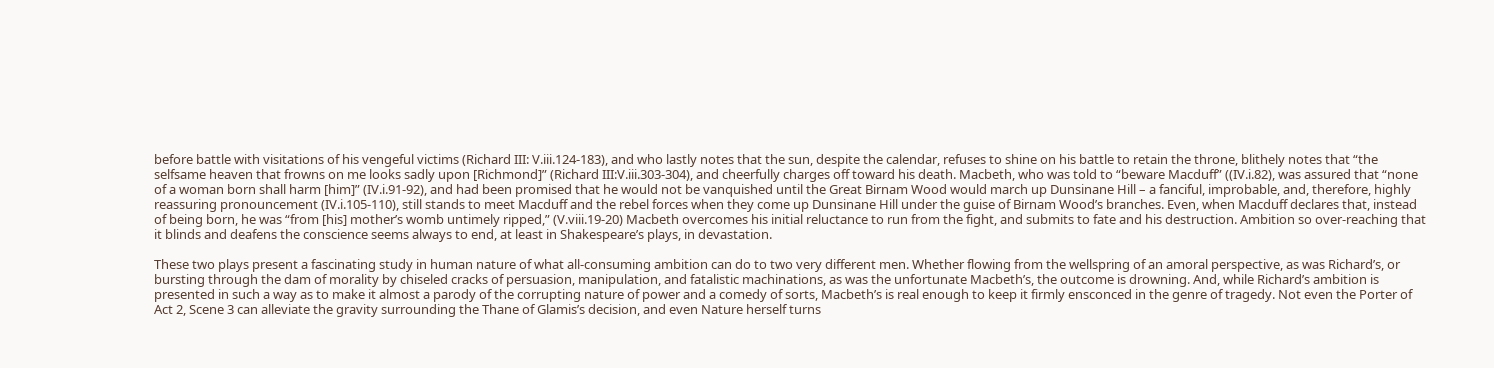before battle with visitations of his vengeful victims (Richard III: V.iii.124-183), and who lastly notes that the sun, despite the calendar, refuses to shine on his battle to retain the throne, blithely notes that “the selfsame heaven that frowns on me looks sadly upon [Richmond]” (Richard III:V.iii.303-304), and cheerfully charges off toward his death. Macbeth, who was told to “beware Macduff” ((IV.i.82), was assured that “none of a woman born shall harm [him]” (IV.i.91-92), and had been promised that he would not be vanquished until the Great Birnam Wood would march up Dunsinane Hill – a fanciful, improbable, and, therefore, highly reassuring pronouncement (IV.i.105-110), still stands to meet Macduff and the rebel forces when they come up Dunsinane Hill under the guise of Birnam Wood’s branches. Even, when Macduff declares that, instead of being born, he was “from [his] mother’s womb untimely ripped,” (V.viii.19-20) Macbeth overcomes his initial reluctance to run from the fight, and submits to fate and his destruction. Ambition so over-reaching that it blinds and deafens the conscience seems always to end, at least in Shakespeare’s plays, in devastation.

These two plays present a fascinating study in human nature of what all-consuming ambition can do to two very different men. Whether flowing from the wellspring of an amoral perspective, as was Richard’s, or bursting through the dam of morality by chiseled cracks of persuasion, manipulation, and fatalistic machinations, as was the unfortunate Macbeth’s, the outcome is drowning. And, while Richard’s ambition is presented in such a way as to make it almost a parody of the corrupting nature of power and a comedy of sorts, Macbeth’s is real enough to keep it firmly ensconced in the genre of tragedy. Not even the Porter of Act 2, Scene 3 can alleviate the gravity surrounding the Thane of Glamis’s decision, and even Nature herself turns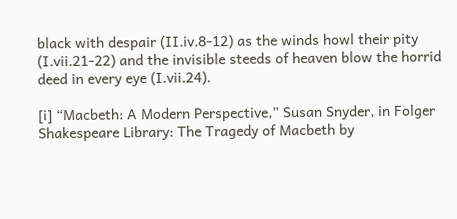black with despair (II.iv.8-12) as the winds howl their pity (I.vii.21-22) and the invisible steeds of heaven blow the horrid deed in every eye (I.vii.24).

[i] “Macbeth: A Modern Perspective,” Susan Snyder, in Folger Shakespeare Library: The Tragedy of Macbeth by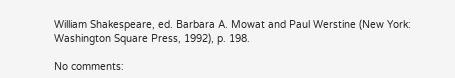William Shakespeare, ed. Barbara A. Mowat and Paul Werstine (New York: Washington Square Press, 1992), p. 198.

No comments: